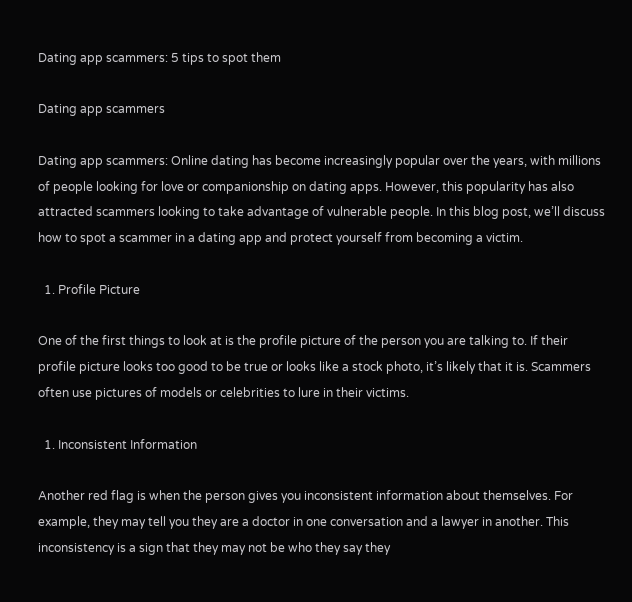Dating app scammers: 5 tips to spot them

Dating app scammers

Dating app scammers: Online dating has become increasingly popular over the years, with millions of people looking for love or companionship on dating apps. However, this popularity has also attracted scammers looking to take advantage of vulnerable people. In this blog post, we’ll discuss how to spot a scammer in a dating app and protect yourself from becoming a victim.

  1. Profile Picture

One of the first things to look at is the profile picture of the person you are talking to. If their profile picture looks too good to be true or looks like a stock photo, it’s likely that it is. Scammers often use pictures of models or celebrities to lure in their victims.

  1. Inconsistent Information

Another red flag is when the person gives you inconsistent information about themselves. For example, they may tell you they are a doctor in one conversation and a lawyer in another. This inconsistency is a sign that they may not be who they say they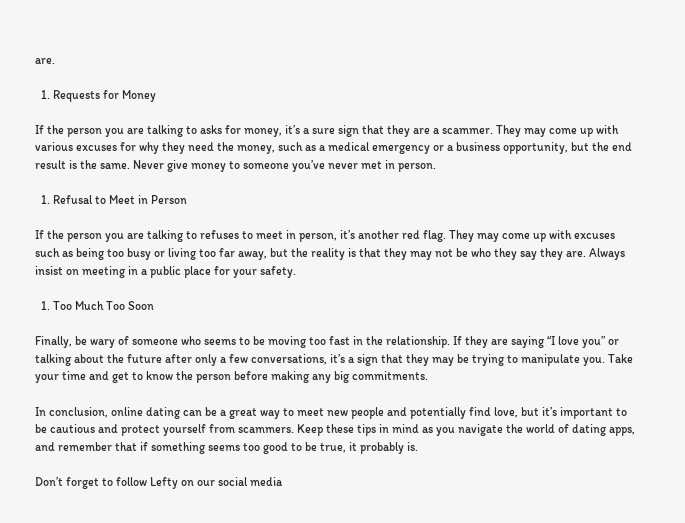are.

  1. Requests for Money

If the person you are talking to asks for money, it’s a sure sign that they are a scammer. They may come up with various excuses for why they need the money, such as a medical emergency or a business opportunity, but the end result is the same. Never give money to someone you’ve never met in person.

  1. Refusal to Meet in Person

If the person you are talking to refuses to meet in person, it’s another red flag. They may come up with excuses such as being too busy or living too far away, but the reality is that they may not be who they say they are. Always insist on meeting in a public place for your safety.

  1. Too Much Too Soon

Finally, be wary of someone who seems to be moving too fast in the relationship. If they are saying “I love you” or talking about the future after only a few conversations, it’s a sign that they may be trying to manipulate you. Take your time and get to know the person before making any big commitments.

In conclusion, online dating can be a great way to meet new people and potentially find love, but it’s important to be cautious and protect yourself from scammers. Keep these tips in mind as you navigate the world of dating apps, and remember that if something seems too good to be true, it probably is.

Don’t forget to follow Lefty on our social media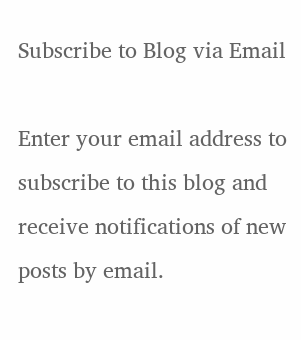Subscribe to Blog via Email

Enter your email address to subscribe to this blog and receive notifications of new posts by email.